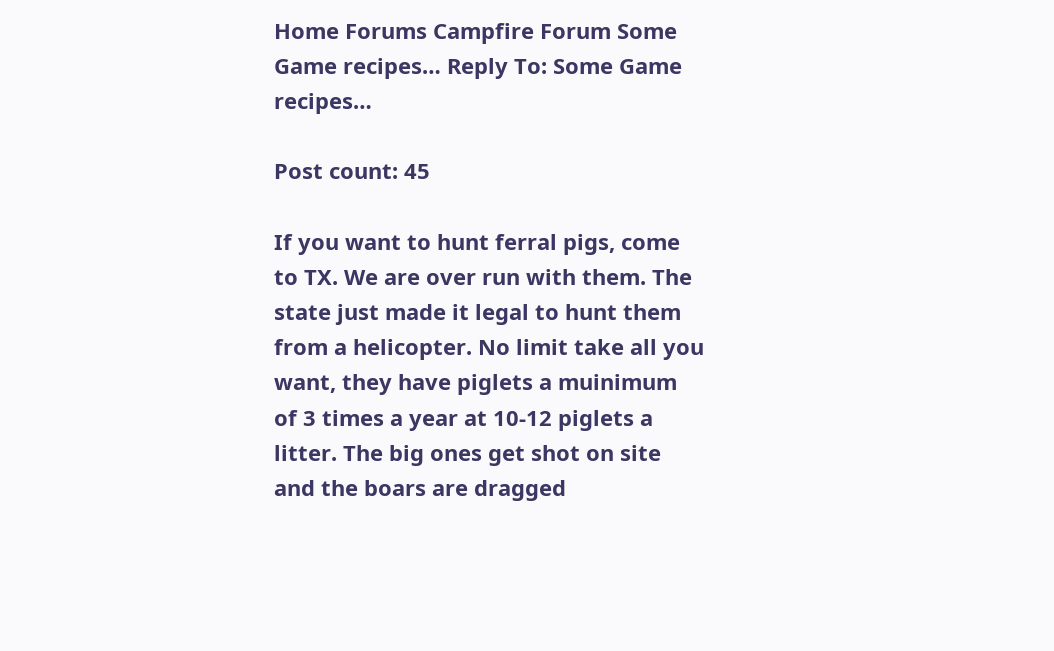Home Forums Campfire Forum Some Game recipes… Reply To: Some Game recipes…

Post count: 45

If you want to hunt ferral pigs, come to TX. We are over run with them. The state just made it legal to hunt them from a helicopter. No limit take all you want, they have piglets a muinimum of 3 times a year at 10-12 piglets a litter. The big ones get shot on site and the boars are dragged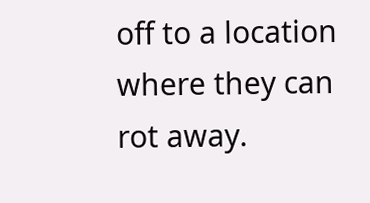off to a location where they can rot away.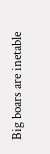Big boars are inetable